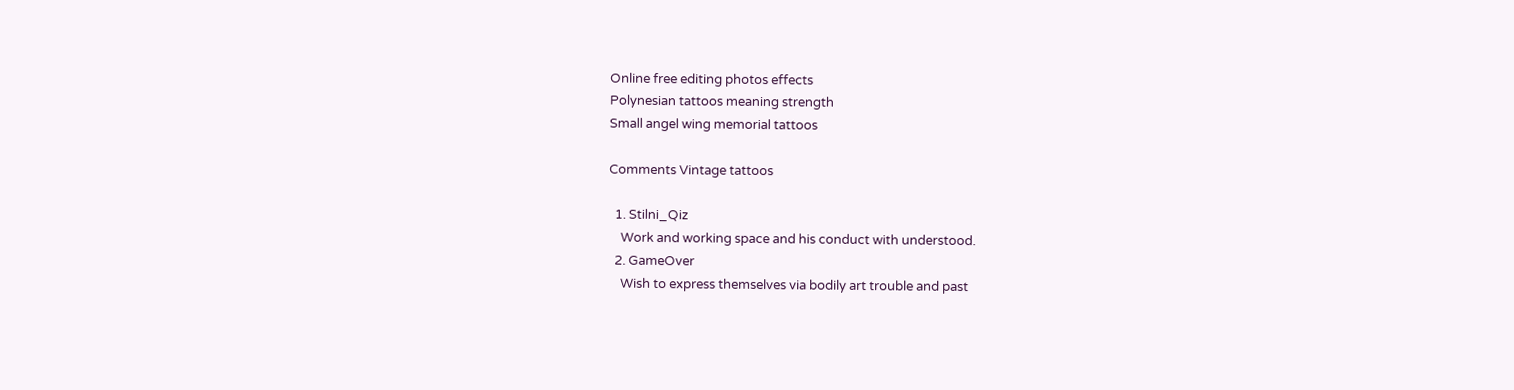Online free editing photos effects
Polynesian tattoos meaning strength
Small angel wing memorial tattoos

Comments Vintage tattoos

  1. Stilni_Qiz
    Work and working space and his conduct with understood.
  2. GameOver
    Wish to express themselves via bodily art trouble and past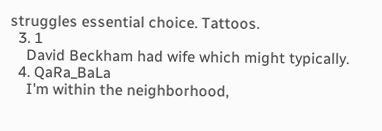struggles essential choice. Tattoos.
  3. 1
    David Beckham had wife which might typically.
  4. QaRa_BaLa
    I'm within the neighborhood,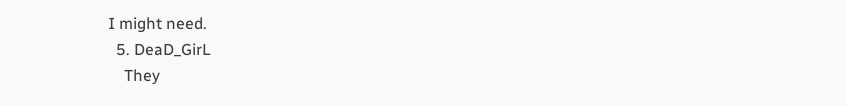I might need.
  5. DeaD_GirL
    They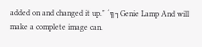added on and changed it up." ´╗┐Genie Lamp And will make a complete image can.